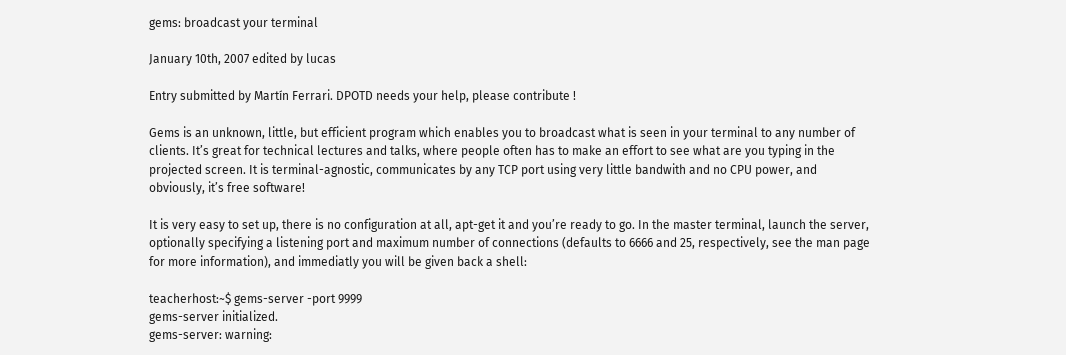gems: broadcast your terminal

January 10th, 2007 edited by lucas

Entry submitted by Martín Ferrari. DPOTD needs your help, please contribute !

Gems is an unknown, little, but efficient program which enables you to broadcast what is seen in your terminal to any number of clients. It’s great for technical lectures and talks, where people often has to make an effort to see what are you typing in the projected screen. It is terminal-agnostic, communicates by any TCP port using very little bandwith and no CPU power, and obviously, it’s free software!

It is very easy to set up, there is no configuration at all, apt-get it and you’re ready to go. In the master terminal, launch the server, optionally specifying a listening port and maximum number of connections (defaults to 6666 and 25, respectively, see the man page for more information), and immediatly you will be given back a shell:

teacherhost:~$ gems-server -port 9999
gems-server initialized.
gems-server: warning: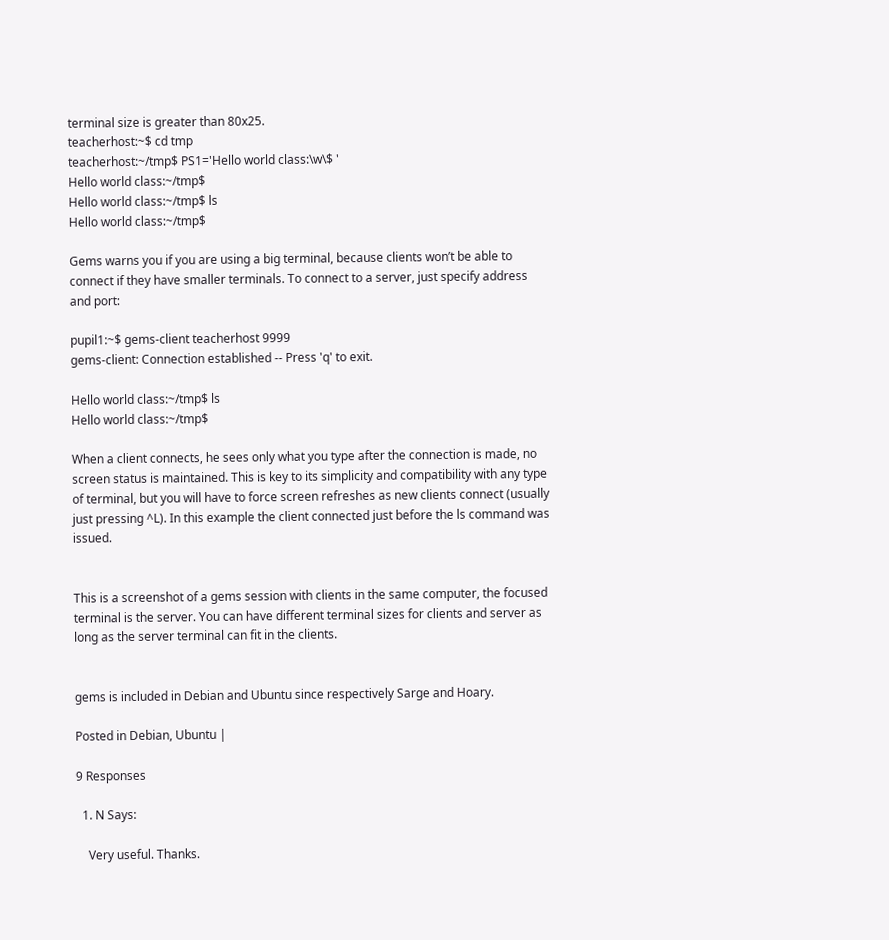terminal size is greater than 80x25.
teacherhost:~$ cd tmp
teacherhost:~/tmp$ PS1='Hello world class:\w\$ '
Hello world class:~/tmp$
Hello world class:~/tmp$ ls
Hello world class:~/tmp$

Gems warns you if you are using a big terminal, because clients won’t be able to connect if they have smaller terminals. To connect to a server, just specify address and port:

pupil1:~$ gems-client teacherhost 9999
gems-client: Connection established -- Press 'q' to exit.

Hello world class:~/tmp$ ls
Hello world class:~/tmp$

When a client connects, he sees only what you type after the connection is made, no screen status is maintained. This is key to its simplicity and compatibility with any type of terminal, but you will have to force screen refreshes as new clients connect (usually just pressing ^L). In this example the client connected just before the ls command was issued.


This is a screenshot of a gems session with clients in the same computer, the focused terminal is the server. You can have different terminal sizes for clients and server as long as the server terminal can fit in the clients.


gems is included in Debian and Ubuntu since respectively Sarge and Hoary.

Posted in Debian, Ubuntu |

9 Responses

  1. N Says:

    Very useful. Thanks.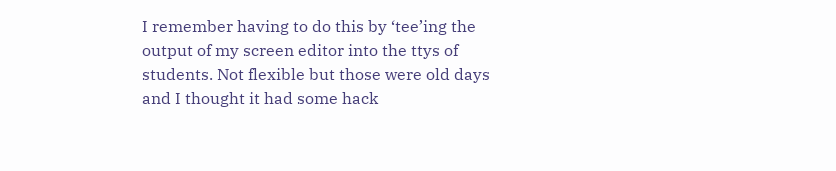I remember having to do this by ‘tee’ing the output of my screen editor into the ttys of students. Not flexible but those were old days and I thought it had some hack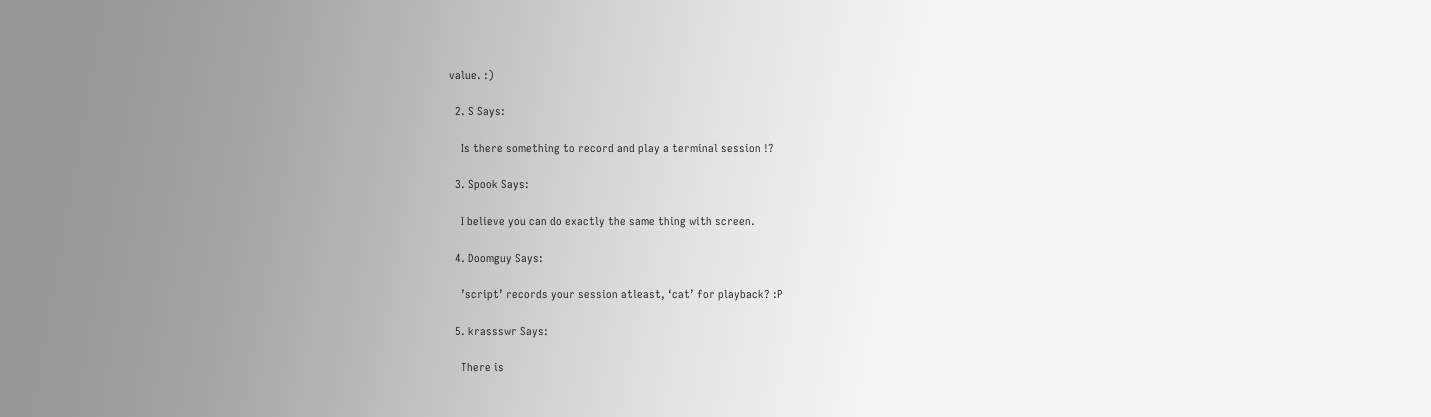value. :)

  2. S Says:

    Is there something to record and play a terminal session !?

  3. Spook Says:

    I believe you can do exactly the same thing with screen.

  4. Doomguy Says:

    ’script’ records your session atleast, ‘cat’ for playback? :P

  5. krassswr Says:

    There is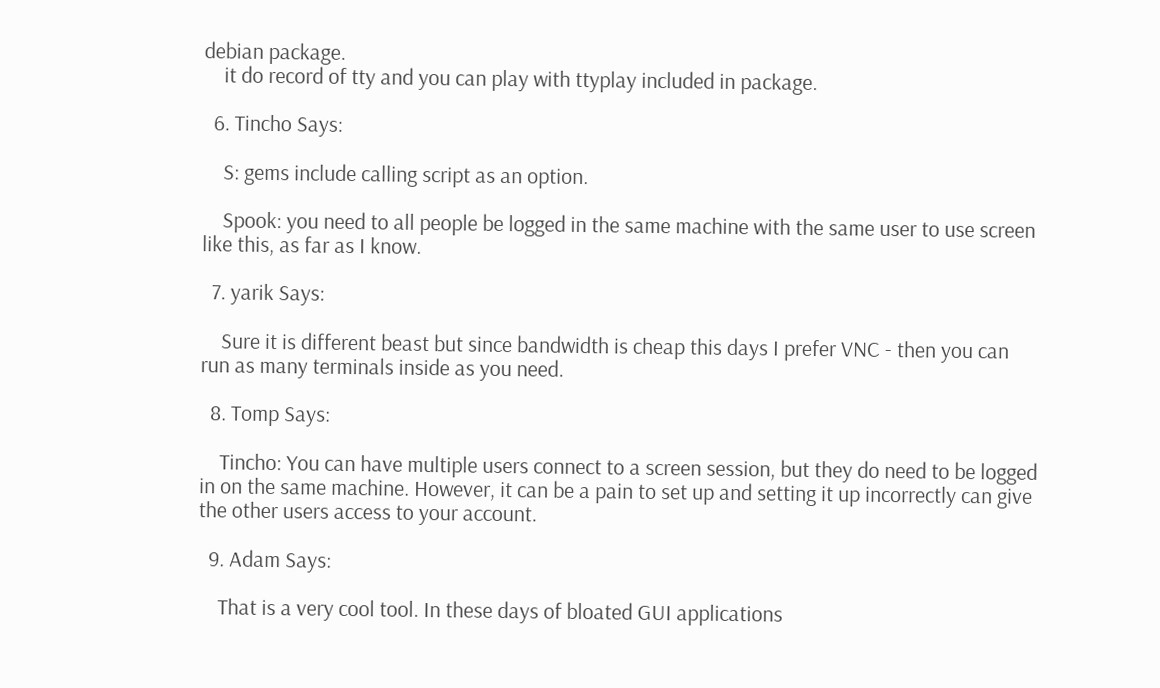debian package.
    it do record of tty and you can play with ttyplay included in package.

  6. Tincho Says:

    S: gems include calling script as an option.

    Spook: you need to all people be logged in the same machine with the same user to use screen like this, as far as I know.

  7. yarik Says:

    Sure it is different beast but since bandwidth is cheap this days I prefer VNC - then you can run as many terminals inside as you need.

  8. Tomp Says:

    Tincho: You can have multiple users connect to a screen session, but they do need to be logged in on the same machine. However, it can be a pain to set up and setting it up incorrectly can give the other users access to your account.

  9. Adam Says:

    That is a very cool tool. In these days of bloated GUI applications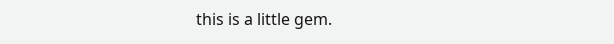this is a little gem.